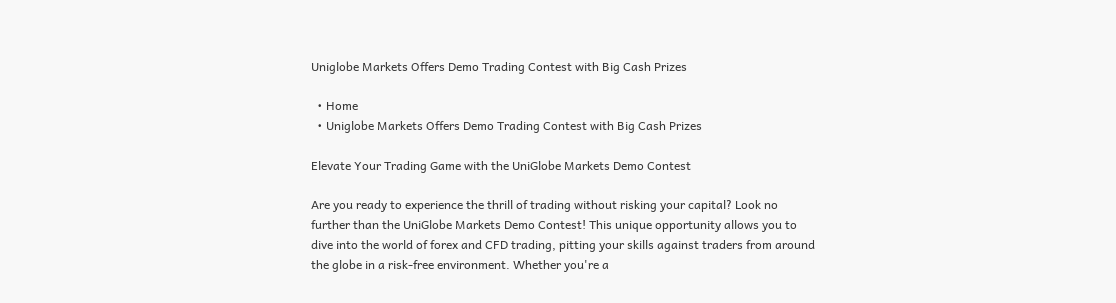Uniglobe Markets Offers Demo Trading Contest with Big Cash Prizes

  • Home
  • Uniglobe Markets Offers Demo Trading Contest with Big Cash Prizes

Elevate Your Trading Game with the UniGlobe Markets Demo Contest

Are you ready to experience the thrill of trading without risking your capital? Look no further than the UniGlobe Markets Demo Contest! This unique opportunity allows you to dive into the world of forex and CFD trading, pitting your skills against traders from around the globe in a risk-free environment. Whether you're a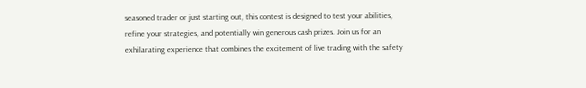seasoned trader or just starting out, this contest is designed to test your abilities, refine your strategies, and potentially win generous cash prizes. Join us for an exhilarating experience that combines the excitement of live trading with the safety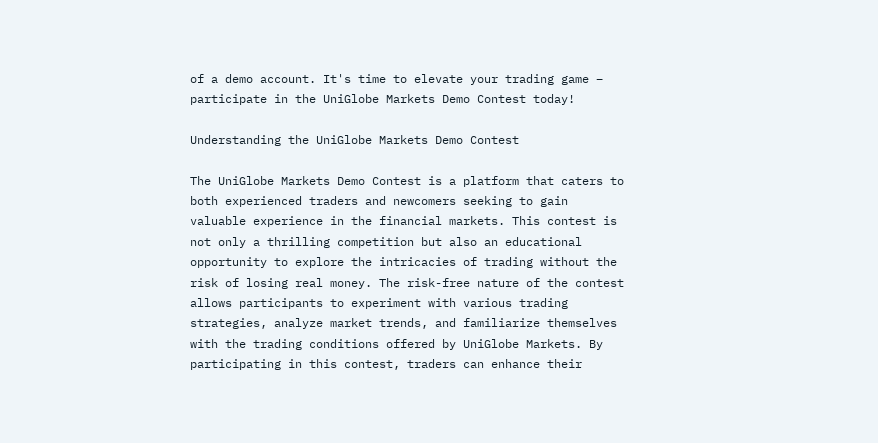of a demo account. It's time to elevate your trading game – participate in the UniGlobe Markets Demo Contest today!

Understanding the UniGlobe Markets Demo Contest

The UniGlobe Markets Demo Contest is a platform that caters to both experienced traders and newcomers seeking to gain valuable experience in the financial markets. This contest is not only a thrilling competition but also an educational opportunity to explore the intricacies of trading without the risk of losing real money. The risk-free nature of the contest allows participants to experiment with various trading strategies, analyze market trends, and familiarize themselves with the trading conditions offered by UniGlobe Markets. By participating in this contest, traders can enhance their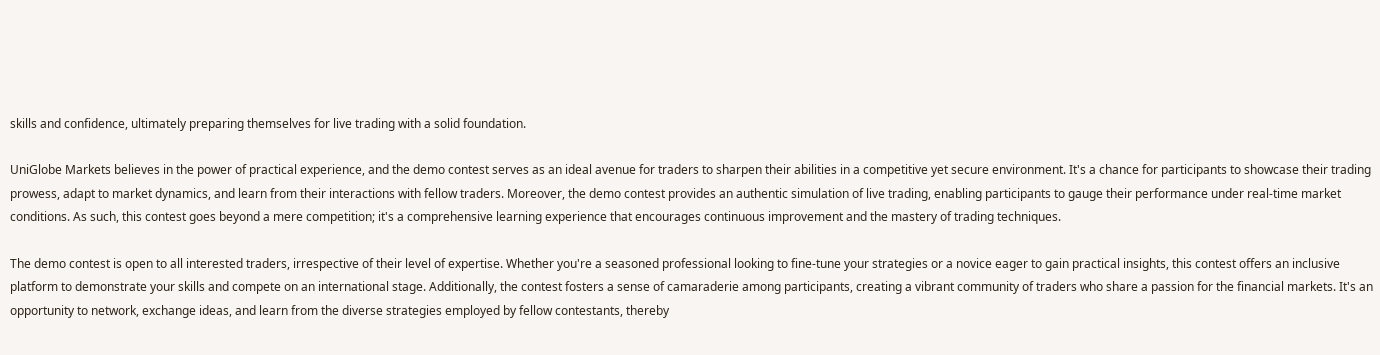skills and confidence, ultimately preparing themselves for live trading with a solid foundation.

UniGlobe Markets believes in the power of practical experience, and the demo contest serves as an ideal avenue for traders to sharpen their abilities in a competitive yet secure environment. It's a chance for participants to showcase their trading prowess, adapt to market dynamics, and learn from their interactions with fellow traders. Moreover, the demo contest provides an authentic simulation of live trading, enabling participants to gauge their performance under real-time market conditions. As such, this contest goes beyond a mere competition; it's a comprehensive learning experience that encourages continuous improvement and the mastery of trading techniques.

The demo contest is open to all interested traders, irrespective of their level of expertise. Whether you're a seasoned professional looking to fine-tune your strategies or a novice eager to gain practical insights, this contest offers an inclusive platform to demonstrate your skills and compete on an international stage. Additionally, the contest fosters a sense of camaraderie among participants, creating a vibrant community of traders who share a passion for the financial markets. It's an opportunity to network, exchange ideas, and learn from the diverse strategies employed by fellow contestants, thereby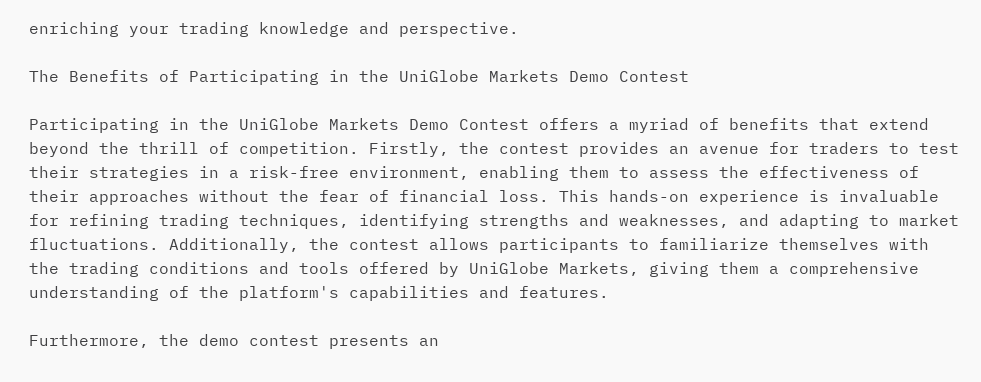enriching your trading knowledge and perspective.

The Benefits of Participating in the UniGlobe Markets Demo Contest

Participating in the UniGlobe Markets Demo Contest offers a myriad of benefits that extend beyond the thrill of competition. Firstly, the contest provides an avenue for traders to test their strategies in a risk-free environment, enabling them to assess the effectiveness of their approaches without the fear of financial loss. This hands-on experience is invaluable for refining trading techniques, identifying strengths and weaknesses, and adapting to market fluctuations. Additionally, the contest allows participants to familiarize themselves with the trading conditions and tools offered by UniGlobe Markets, giving them a comprehensive understanding of the platform's capabilities and features.

Furthermore, the demo contest presents an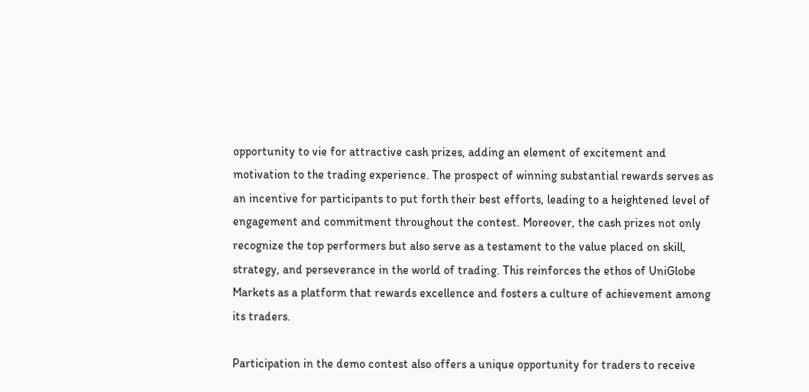opportunity to vie for attractive cash prizes, adding an element of excitement and motivation to the trading experience. The prospect of winning substantial rewards serves as an incentive for participants to put forth their best efforts, leading to a heightened level of engagement and commitment throughout the contest. Moreover, the cash prizes not only recognize the top performers but also serve as a testament to the value placed on skill, strategy, and perseverance in the world of trading. This reinforces the ethos of UniGlobe Markets as a platform that rewards excellence and fosters a culture of achievement among its traders.

Participation in the demo contest also offers a unique opportunity for traders to receive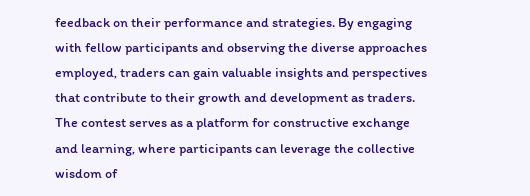feedback on their performance and strategies. By engaging with fellow participants and observing the diverse approaches employed, traders can gain valuable insights and perspectives that contribute to their growth and development as traders. The contest serves as a platform for constructive exchange and learning, where participants can leverage the collective wisdom of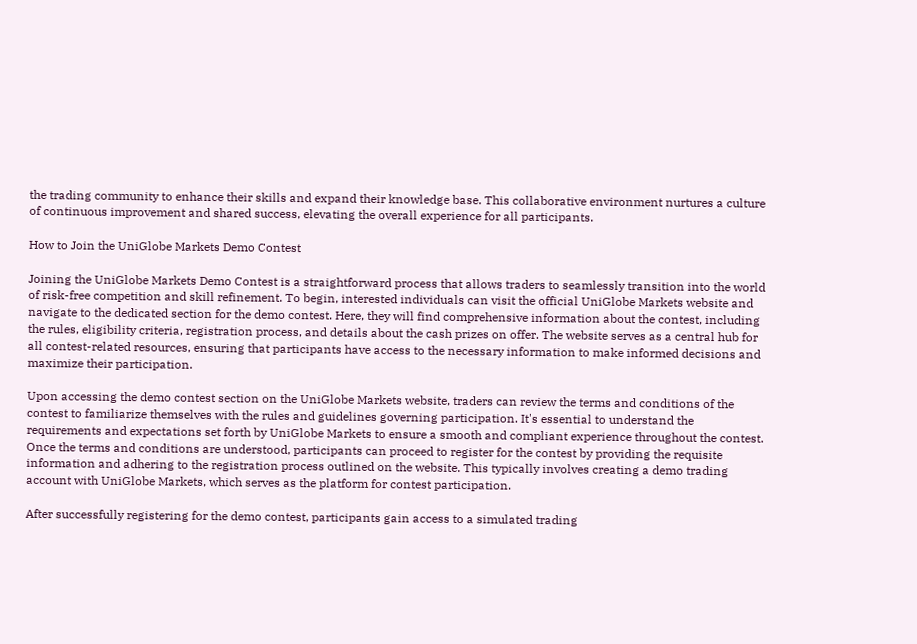the trading community to enhance their skills and expand their knowledge base. This collaborative environment nurtures a culture of continuous improvement and shared success, elevating the overall experience for all participants.

How to Join the UniGlobe Markets Demo Contest

Joining the UniGlobe Markets Demo Contest is a straightforward process that allows traders to seamlessly transition into the world of risk-free competition and skill refinement. To begin, interested individuals can visit the official UniGlobe Markets website and navigate to the dedicated section for the demo contest. Here, they will find comprehensive information about the contest, including the rules, eligibility criteria, registration process, and details about the cash prizes on offer. The website serves as a central hub for all contest-related resources, ensuring that participants have access to the necessary information to make informed decisions and maximize their participation.

Upon accessing the demo contest section on the UniGlobe Markets website, traders can review the terms and conditions of the contest to familiarize themselves with the rules and guidelines governing participation. It's essential to understand the requirements and expectations set forth by UniGlobe Markets to ensure a smooth and compliant experience throughout the contest. Once the terms and conditions are understood, participants can proceed to register for the contest by providing the requisite information and adhering to the registration process outlined on the website. This typically involves creating a demo trading account with UniGlobe Markets, which serves as the platform for contest participation.

After successfully registering for the demo contest, participants gain access to a simulated trading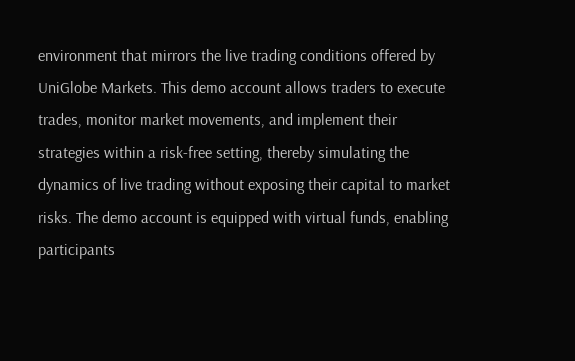environment that mirrors the live trading conditions offered by UniGlobe Markets. This demo account allows traders to execute trades, monitor market movements, and implement their strategies within a risk-free setting, thereby simulating the dynamics of live trading without exposing their capital to market risks. The demo account is equipped with virtual funds, enabling participants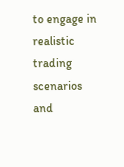to engage in realistic trading scenarios and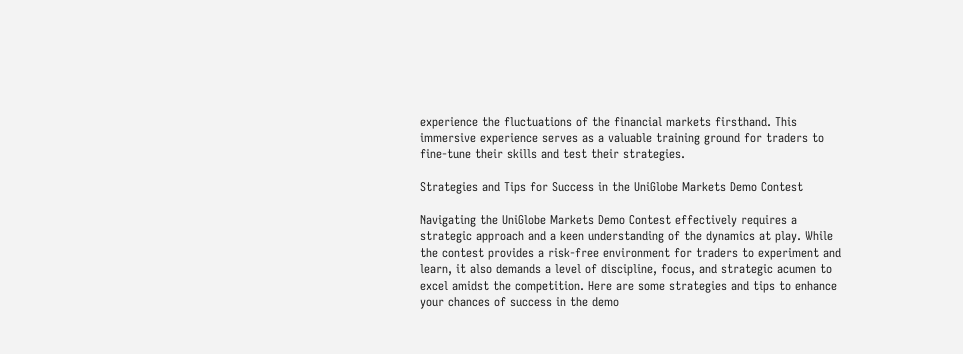experience the fluctuations of the financial markets firsthand. This immersive experience serves as a valuable training ground for traders to fine-tune their skills and test their strategies.

Strategies and Tips for Success in the UniGlobe Markets Demo Contest

Navigating the UniGlobe Markets Demo Contest effectively requires a strategic approach and a keen understanding of the dynamics at play. While the contest provides a risk-free environment for traders to experiment and learn, it also demands a level of discipline, focus, and strategic acumen to excel amidst the competition. Here are some strategies and tips to enhance your chances of success in the demo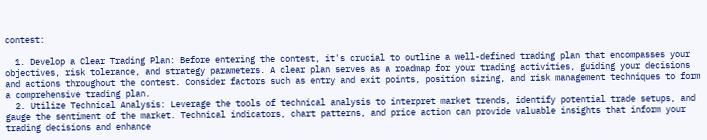contest:

  1. Develop a Clear Trading Plan: Before entering the contest, it's crucial to outline a well-defined trading plan that encompasses your objectives, risk tolerance, and strategy parameters. A clear plan serves as a roadmap for your trading activities, guiding your decisions and actions throughout the contest. Consider factors such as entry and exit points, position sizing, and risk management techniques to form a comprehensive trading plan.
  2. Utilize Technical Analysis: Leverage the tools of technical analysis to interpret market trends, identify potential trade setups, and gauge the sentiment of the market. Technical indicators, chart patterns, and price action can provide valuable insights that inform your trading decisions and enhance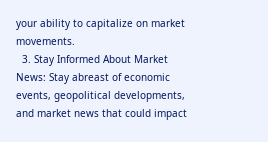your ability to capitalize on market movements.
  3. Stay Informed About Market News: Stay abreast of economic events, geopolitical developments, and market news that could impact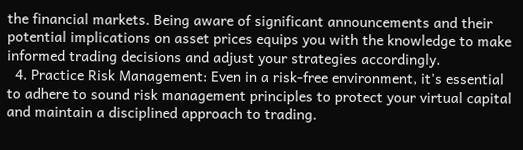the financial markets. Being aware of significant announcements and their potential implications on asset prices equips you with the knowledge to make informed trading decisions and adjust your strategies accordingly.
  4. Practice Risk Management: Even in a risk-free environment, it's essential to adhere to sound risk management principles to protect your virtual capital and maintain a disciplined approach to trading.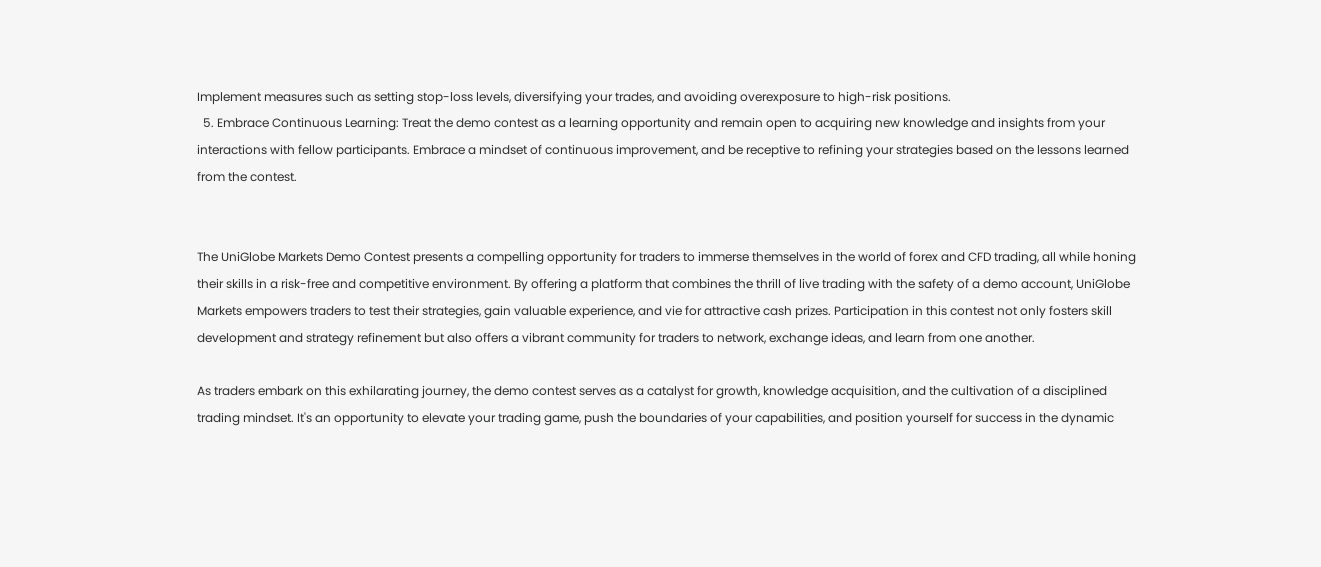Implement measures such as setting stop-loss levels, diversifying your trades, and avoiding overexposure to high-risk positions.
  5. Embrace Continuous Learning: Treat the demo contest as a learning opportunity and remain open to acquiring new knowledge and insights from your interactions with fellow participants. Embrace a mindset of continuous improvement, and be receptive to refining your strategies based on the lessons learned from the contest.


The UniGlobe Markets Demo Contest presents a compelling opportunity for traders to immerse themselves in the world of forex and CFD trading, all while honing their skills in a risk-free and competitive environment. By offering a platform that combines the thrill of live trading with the safety of a demo account, UniGlobe Markets empowers traders to test their strategies, gain valuable experience, and vie for attractive cash prizes. Participation in this contest not only fosters skill development and strategy refinement but also offers a vibrant community for traders to network, exchange ideas, and learn from one another.

As traders embark on this exhilarating journey, the demo contest serves as a catalyst for growth, knowledge acquisition, and the cultivation of a disciplined trading mindset. It's an opportunity to elevate your trading game, push the boundaries of your capabilities, and position yourself for success in the dynamic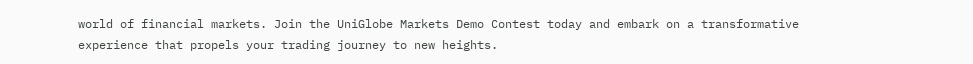world of financial markets. Join the UniGlobe Markets Demo Contest today and embark on a transformative experience that propels your trading journey to new heights.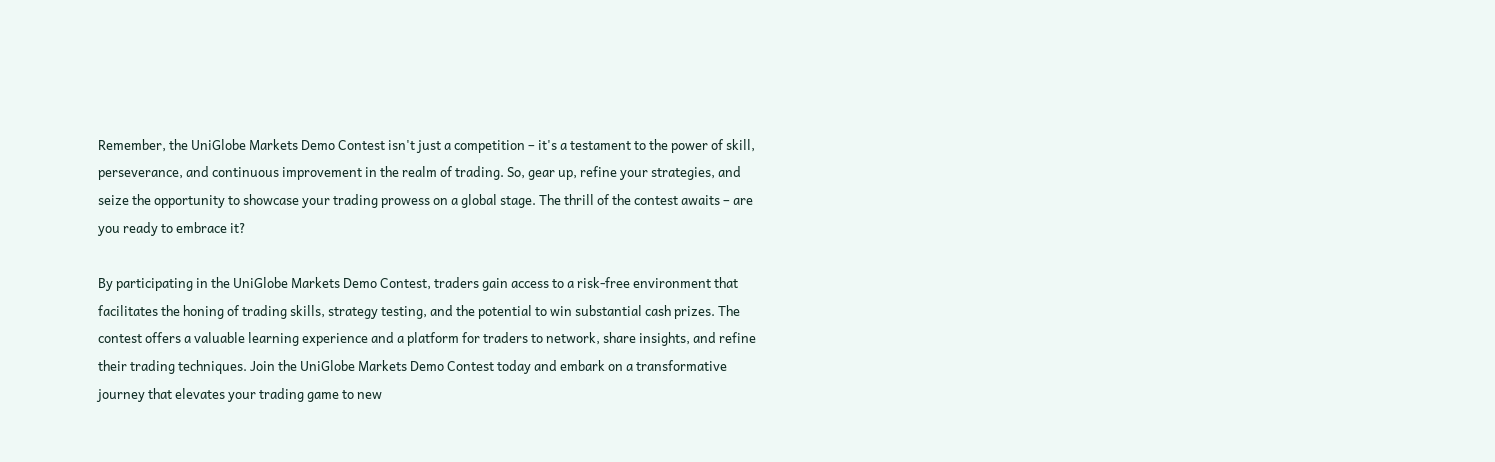Remember, the UniGlobe Markets Demo Contest isn't just a competition – it's a testament to the power of skill, perseverance, and continuous improvement in the realm of trading. So, gear up, refine your strategies, and seize the opportunity to showcase your trading prowess on a global stage. The thrill of the contest awaits – are you ready to embrace it?

By participating in the UniGlobe Markets Demo Contest, traders gain access to a risk-free environment that facilitates the honing of trading skills, strategy testing, and the potential to win substantial cash prizes. The contest offers a valuable learning experience and a platform for traders to network, share insights, and refine their trading techniques. Join the UniGlobe Markets Demo Contest today and embark on a transformative journey that elevates your trading game to new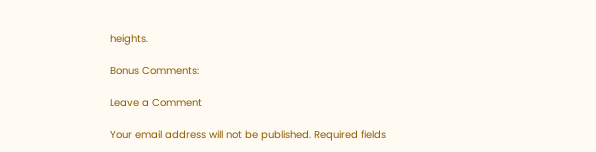heights.

Bonus Comments:

Leave a Comment

Your email address will not be published. Required fields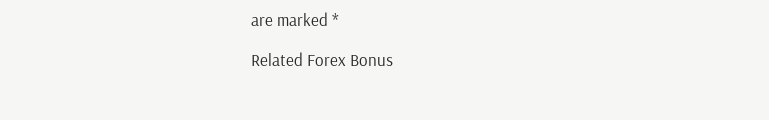are marked *

Related Forex Bonus